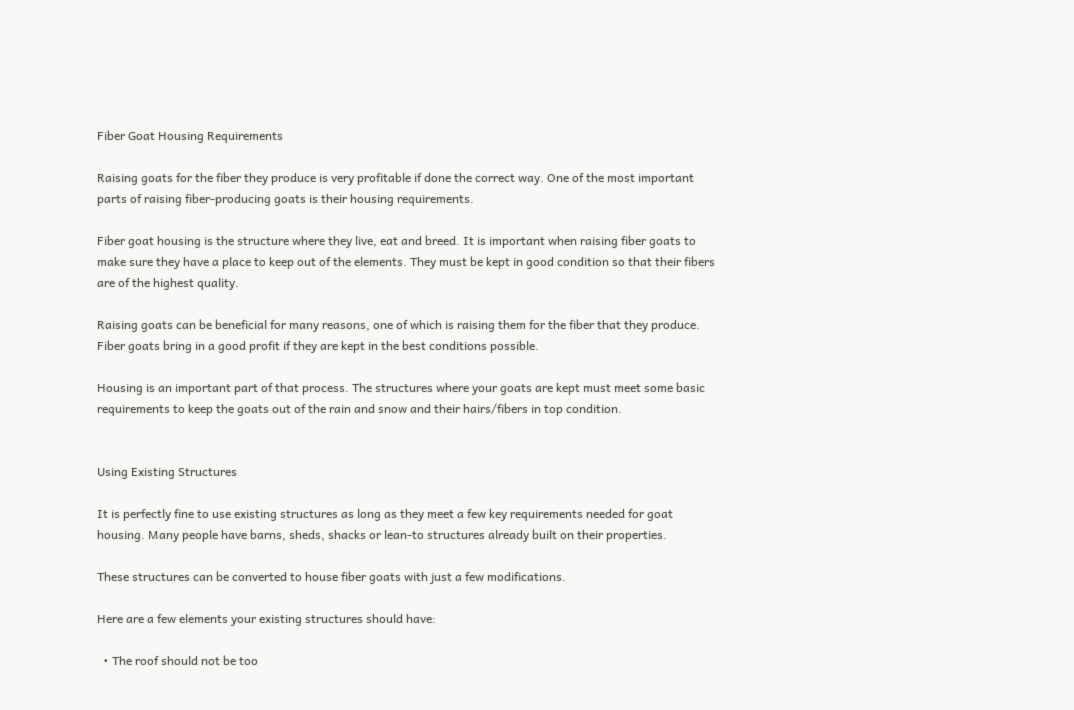Fiber Goat Housing Requirements

Raising goats for the fiber they produce is very profitable if done the correct way. One of the most important parts of raising fiber-producing goats is their housing requirements.

Fiber goat housing is the structure where they live, eat and breed. It is important when raising fiber goats to make sure they have a place to keep out of the elements. They must be kept in good condition so that their fibers are of the highest quality.

Raising goats can be beneficial for many reasons, one of which is raising them for the fiber that they produce. Fiber goats bring in a good profit if they are kept in the best conditions possible.

Housing is an important part of that process. The structures where your goats are kept must meet some basic requirements to keep the goats out of the rain and snow and their hairs/fibers in top condition.


Using Existing Structures

It is perfectly fine to use existing structures as long as they meet a few key requirements needed for goat housing. Many people have barns, sheds, shacks or lean-to structures already built on their properties.

These structures can be converted to house fiber goats with just a few modifications.

Here are a few elements your existing structures should have:

  • The roof should not be too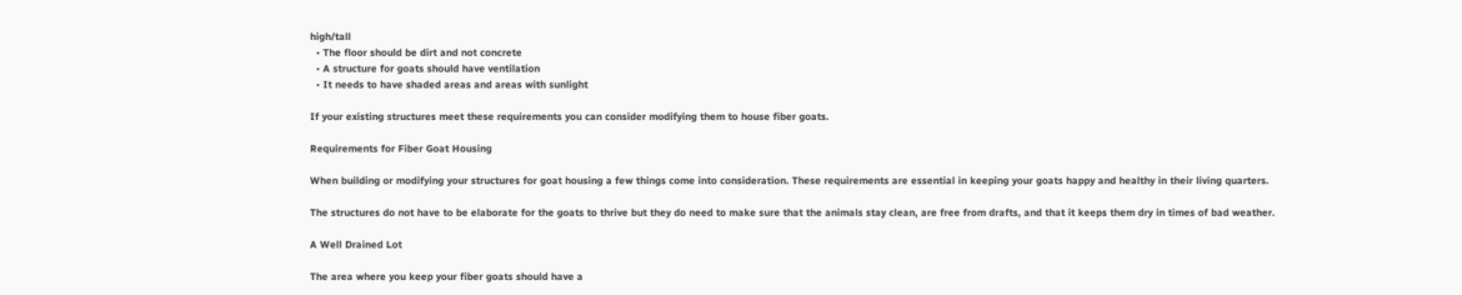high/tall
  • The floor should be dirt and not concrete
  • A structure for goats should have ventilation
  • It needs to have shaded areas and areas with sunlight

If your existing structures meet these requirements you can consider modifying them to house fiber goats.

Requirements for Fiber Goat Housing

When building or modifying your structures for goat housing a few things come into consideration. These requirements are essential in keeping your goats happy and healthy in their living quarters.

The structures do not have to be elaborate for the goats to thrive but they do need to make sure that the animals stay clean, are free from drafts, and that it keeps them dry in times of bad weather.

A Well Drained Lot

The area where you keep your fiber goats should have a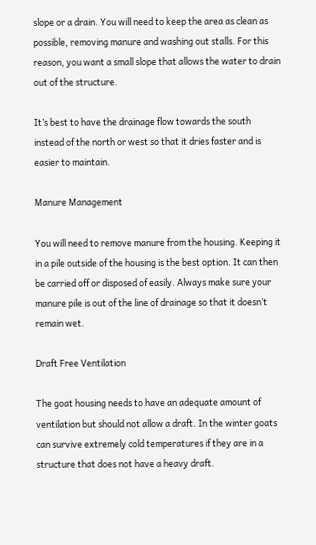slope or a drain. You will need to keep the area as clean as possible, removing manure and washing out stalls. For this reason, you want a small slope that allows the water to drain out of the structure.

It’s best to have the drainage flow towards the south instead of the north or west so that it dries faster and is easier to maintain.

Manure Management

You will need to remove manure from the housing. Keeping it in a pile outside of the housing is the best option. It can then be carried off or disposed of easily. Always make sure your manure pile is out of the line of drainage so that it doesn’t remain wet.

Draft Free Ventilation

The goat housing needs to have an adequate amount of ventilation but should not allow a draft. In the winter goats can survive extremely cold temperatures if they are in a structure that does not have a heavy draft.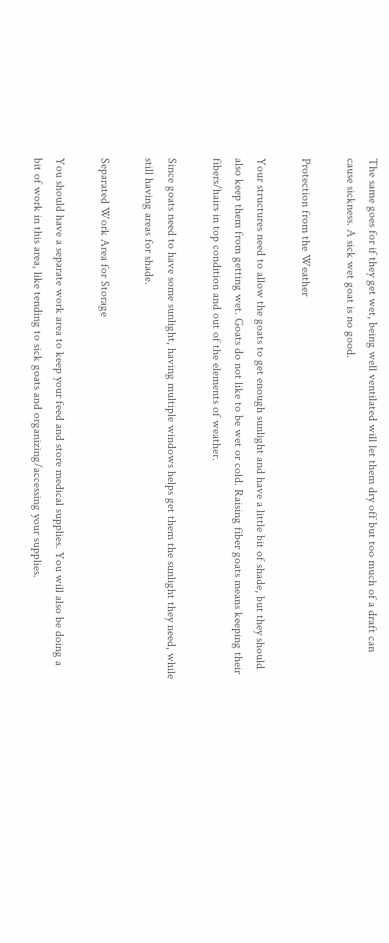The same goes for if they get wet, being well ventilated will let them dry off but too much of a draft can cause sickness. A sick wet goat is no good.

Protection from the Weather

Your structures need to allow the goats to get enough sunlight and have a little bit of shade, but they should also keep them from getting wet. Goats do not like to be wet or cold. Raising fiber goats means keeping their fibers/hairs in top condition and out of the elements of weather.

Since goats need to have some sunlight, having multiple windows helps get them the sunlight they need, while still having areas for shade.

Separated Work Area for Storage

You should have a separate work area to keep your feed and store medical supplies. You will also be doing a bit of work in this area, like tending to sick goats and organizing/accessing your supplies.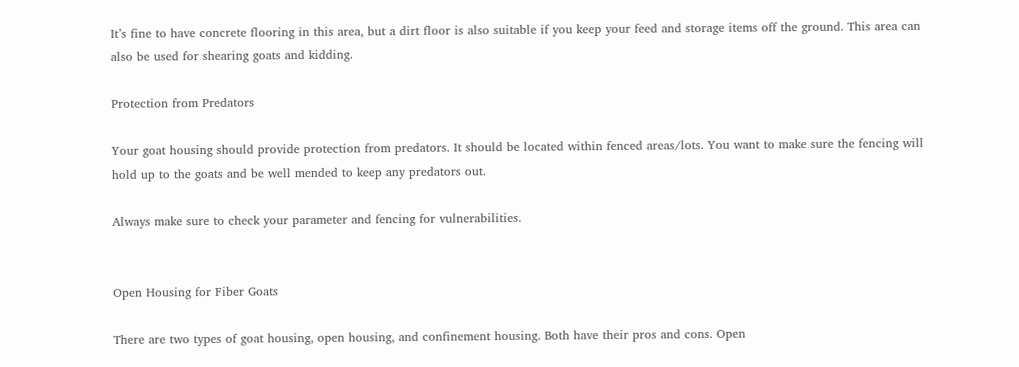It’s fine to have concrete flooring in this area, but a dirt floor is also suitable if you keep your feed and storage items off the ground. This area can also be used for shearing goats and kidding.

Protection from Predators

Your goat housing should provide protection from predators. It should be located within fenced areas/lots. You want to make sure the fencing will hold up to the goats and be well mended to keep any predators out.

Always make sure to check your parameter and fencing for vulnerabilities.


Open Housing for Fiber Goats

There are two types of goat housing, open housing, and confinement housing. Both have their pros and cons. Open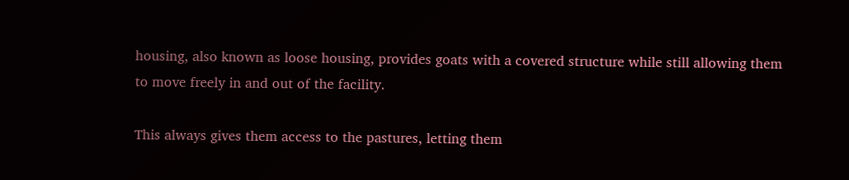housing, also known as loose housing, provides goats with a covered structure while still allowing them to move freely in and out of the facility.

This always gives them access to the pastures, letting them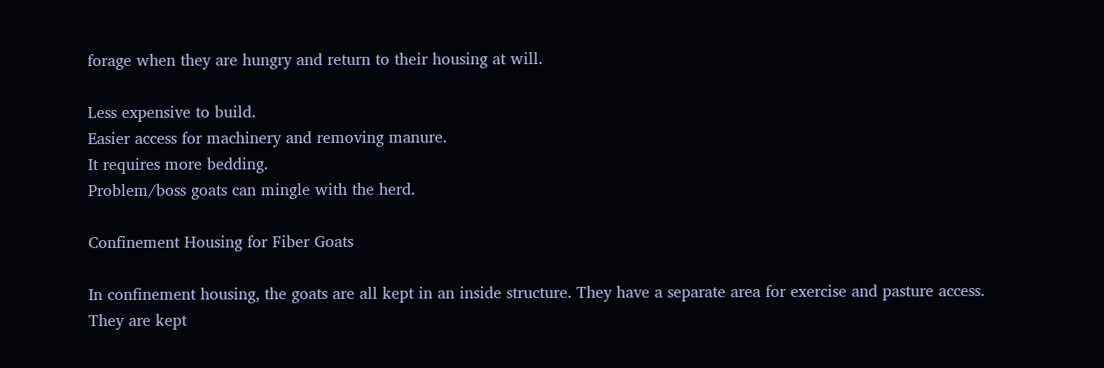forage when they are hungry and return to their housing at will.

Less expensive to build.
Easier access for machinery and removing manure.
It requires more bedding.
Problem/boss goats can mingle with the herd.

Confinement Housing for Fiber Goats

In confinement housing, the goats are all kept in an inside structure. They have a separate area for exercise and pasture access. They are kept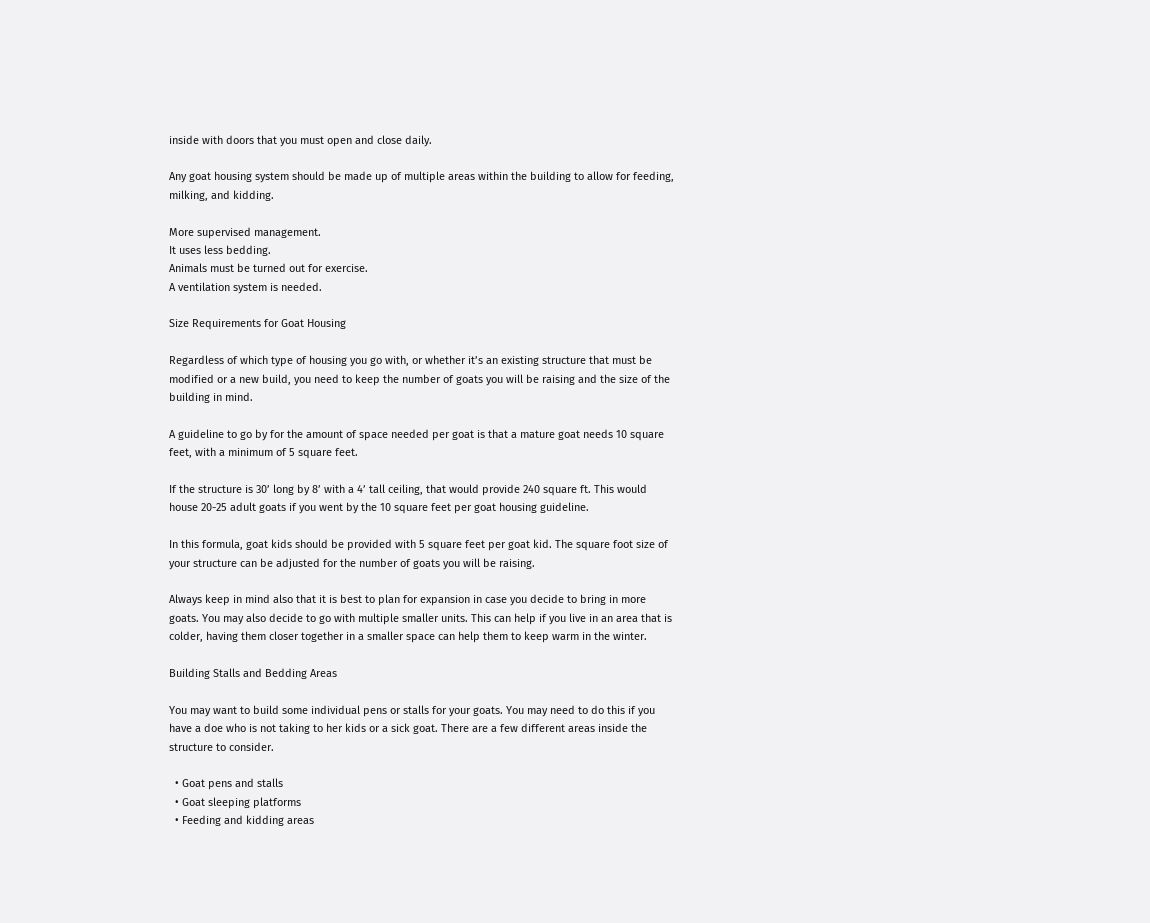inside with doors that you must open and close daily.

Any goat housing system should be made up of multiple areas within the building to allow for feeding, milking, and kidding.

More supervised management.
It uses less bedding.
Animals must be turned out for exercise.
A ventilation system is needed.

Size Requirements for Goat Housing

Regardless of which type of housing you go with, or whether it’s an existing structure that must be modified or a new build, you need to keep the number of goats you will be raising and the size of the building in mind.

A guideline to go by for the amount of space needed per goat is that a mature goat needs 10 square feet, with a minimum of 5 square feet.

If the structure is 30’ long by 8’ with a 4’ tall ceiling, that would provide 240 square ft. This would house 20-25 adult goats if you went by the 10 square feet per goat housing guideline.

In this formula, goat kids should be provided with 5 square feet per goat kid. The square foot size of your structure can be adjusted for the number of goats you will be raising.

Always keep in mind also that it is best to plan for expansion in case you decide to bring in more goats. You may also decide to go with multiple smaller units. This can help if you live in an area that is colder, having them closer together in a smaller space can help them to keep warm in the winter.

Building Stalls and Bedding Areas

You may want to build some individual pens or stalls for your goats. You may need to do this if you have a doe who is not taking to her kids or a sick goat. There are a few different areas inside the structure to consider.

  • Goat pens and stalls
  • Goat sleeping platforms
  • Feeding and kidding areas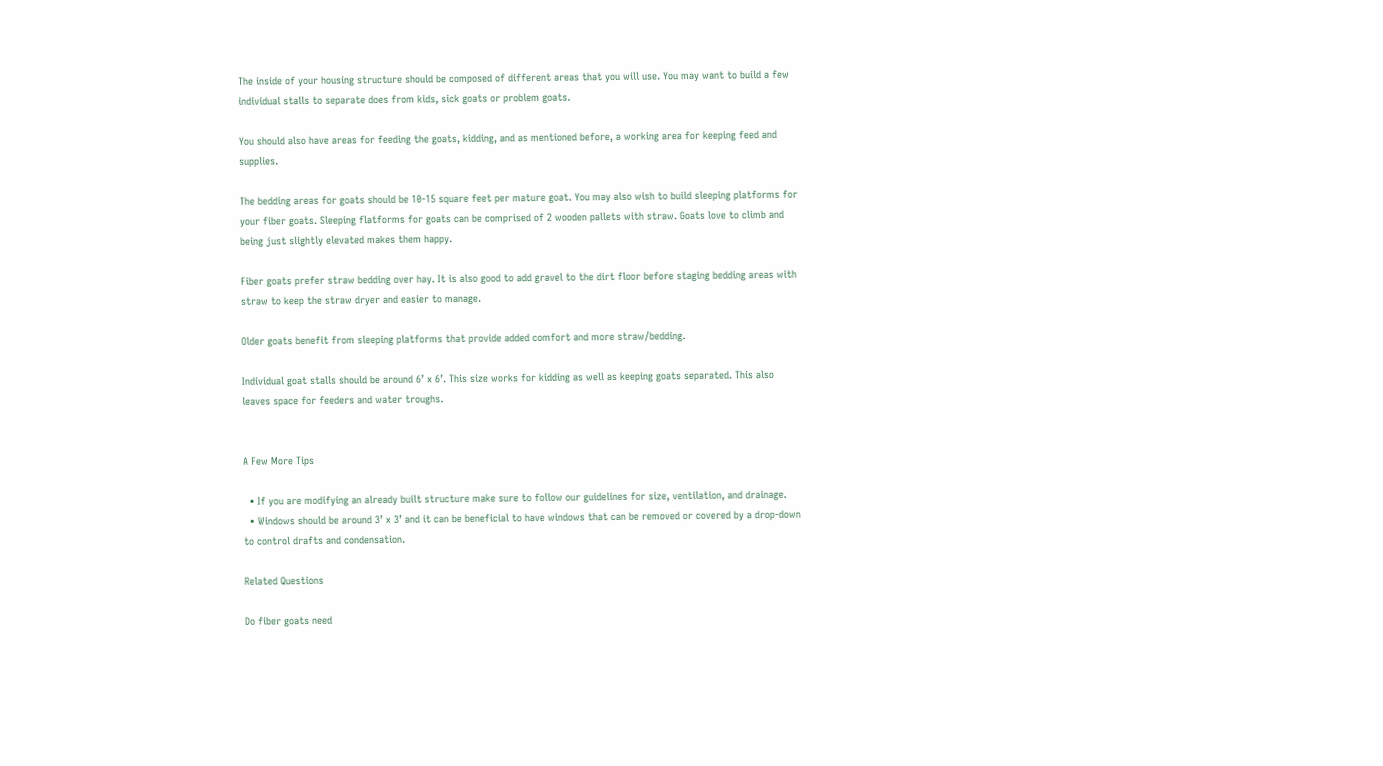The inside of your housing structure should be composed of different areas that you will use. You may want to build a few individual stalls to separate does from kids, sick goats or problem goats.

You should also have areas for feeding the goats, kidding, and as mentioned before, a working area for keeping feed and supplies.

The bedding areas for goats should be 10-15 square feet per mature goat. You may also wish to build sleeping platforms for your fiber goats. Sleeping flatforms for goats can be comprised of 2 wooden pallets with straw. Goats love to climb and being just slightly elevated makes them happy.

Fiber goats prefer straw bedding over hay. It is also good to add gravel to the dirt floor before staging bedding areas with straw to keep the straw dryer and easier to manage.

Older goats benefit from sleeping platforms that provide added comfort and more straw/bedding.

Individual goat stalls should be around 6’ x 6’. This size works for kidding as well as keeping goats separated. This also leaves space for feeders and water troughs.


A Few More Tips

  • If you are modifying an already built structure make sure to follow our guidelines for size, ventilation, and drainage.
  • Windows should be around 3’ x 3’ and it can be beneficial to have windows that can be removed or covered by a drop-down to control drafts and condensation.

Related Questions

Do fiber goats need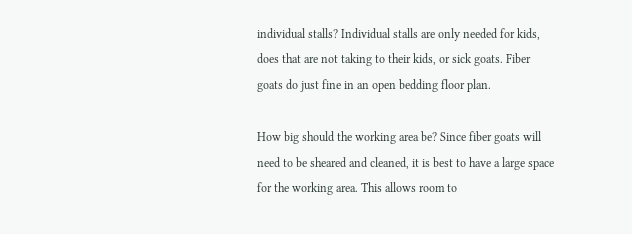individual stalls? Individual stalls are only needed for kids, does that are not taking to their kids, or sick goats. Fiber goats do just fine in an open bedding floor plan.

How big should the working area be? Since fiber goats will need to be sheared and cleaned, it is best to have a large space for the working area. This allows room to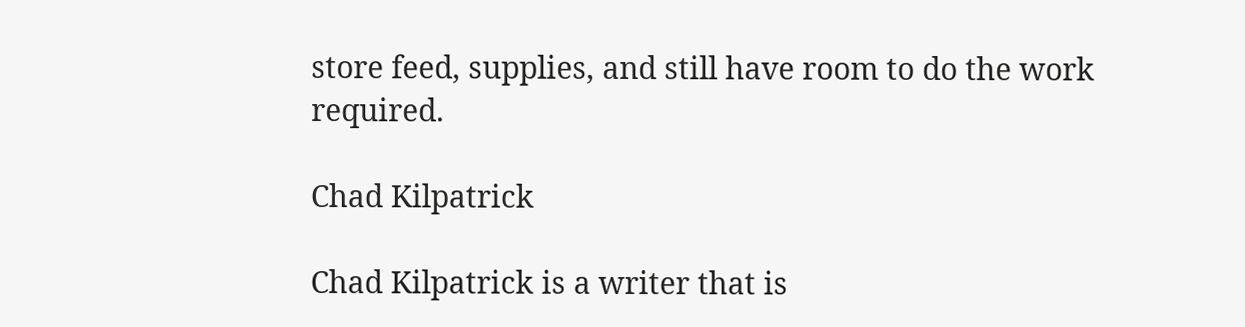store feed, supplies, and still have room to do the work required.

Chad Kilpatrick

Chad Kilpatrick is a writer that is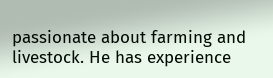passionate about farming and livestock. He has experience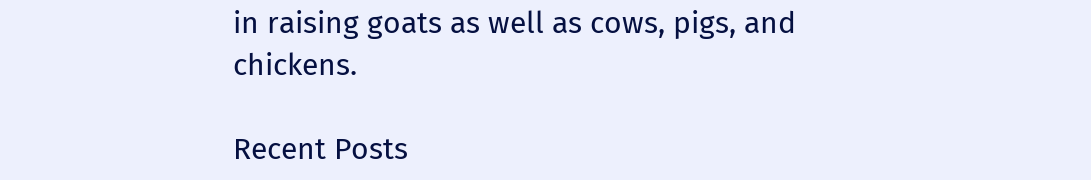in raising goats as well as cows, pigs, and chickens.

Recent Posts